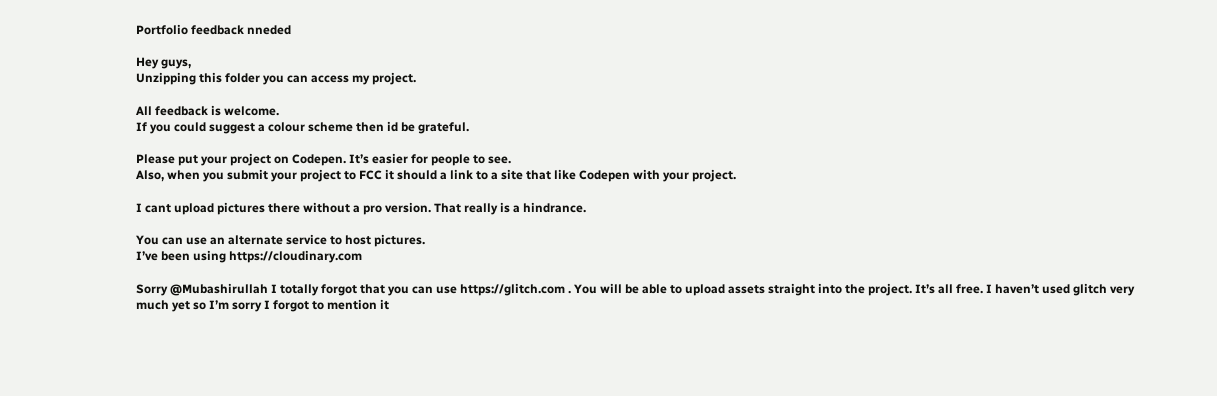Portfolio feedback nneded

Hey guys,
Unzipping this folder you can access my project.

All feedback is welcome.
If you could suggest a colour scheme then id be grateful.

Please put your project on Codepen. It’s easier for people to see.
Also, when you submit your project to FCC it should a link to a site that like Codepen with your project.

I cant upload pictures there without a pro version. That really is a hindrance.

You can use an alternate service to host pictures.
I’ve been using https://cloudinary.com

Sorry @Mubashirullah I totally forgot that you can use https://glitch.com . You will be able to upload assets straight into the project. It’s all free. I haven’t used glitch very much yet so I’m sorry I forgot to mention it